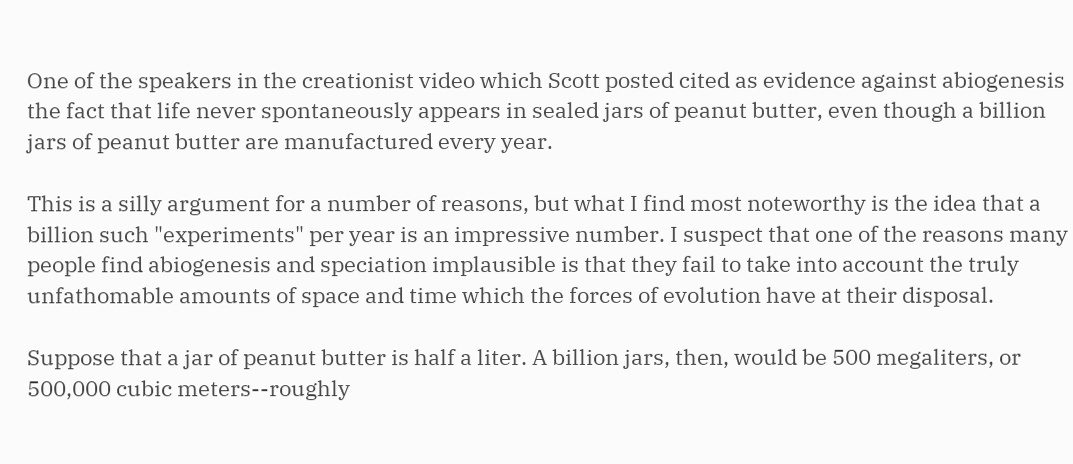One of the speakers in the creationist video which Scott posted cited as evidence against abiogenesis the fact that life never spontaneously appears in sealed jars of peanut butter, even though a billion jars of peanut butter are manufactured every year.

This is a silly argument for a number of reasons, but what I find most noteworthy is the idea that a billion such "experiments" per year is an impressive number. I suspect that one of the reasons many people find abiogenesis and speciation implausible is that they fail to take into account the truly unfathomable amounts of space and time which the forces of evolution have at their disposal.

Suppose that a jar of peanut butter is half a liter. A billion jars, then, would be 500 megaliters, or 500,000 cubic meters--roughly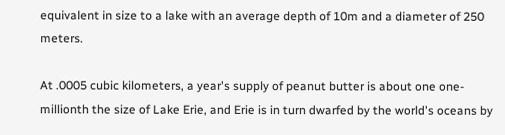equivalent in size to a lake with an average depth of 10m and a diameter of 250 meters.

At .0005 cubic kilometers, a year's supply of peanut butter is about one one-millionth the size of Lake Erie, and Erie is in turn dwarfed by the world's oceans by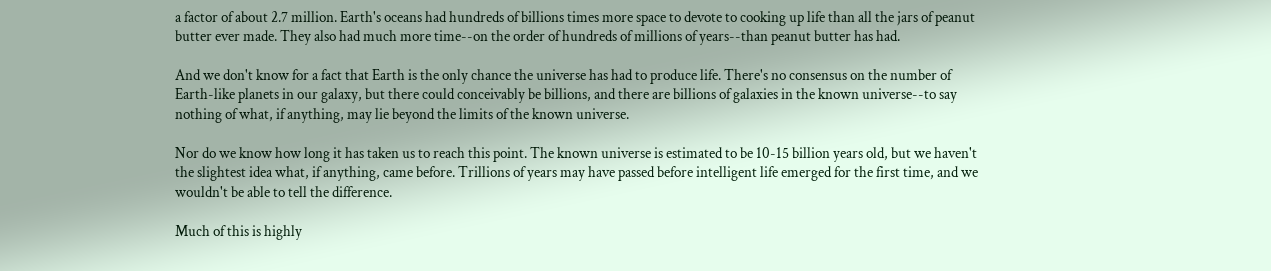a factor of about 2.7 million. Earth's oceans had hundreds of billions times more space to devote to cooking up life than all the jars of peanut butter ever made. They also had much more time--on the order of hundreds of millions of years--than peanut butter has had.

And we don't know for a fact that Earth is the only chance the universe has had to produce life. There's no consensus on the number of Earth-like planets in our galaxy, but there could conceivably be billions, and there are billions of galaxies in the known universe--to say nothing of what, if anything, may lie beyond the limits of the known universe.

Nor do we know how long it has taken us to reach this point. The known universe is estimated to be 10-15 billion years old, but we haven't the slightest idea what, if anything, came before. Trillions of years may have passed before intelligent life emerged for the first time, and we wouldn't be able to tell the difference.

Much of this is highly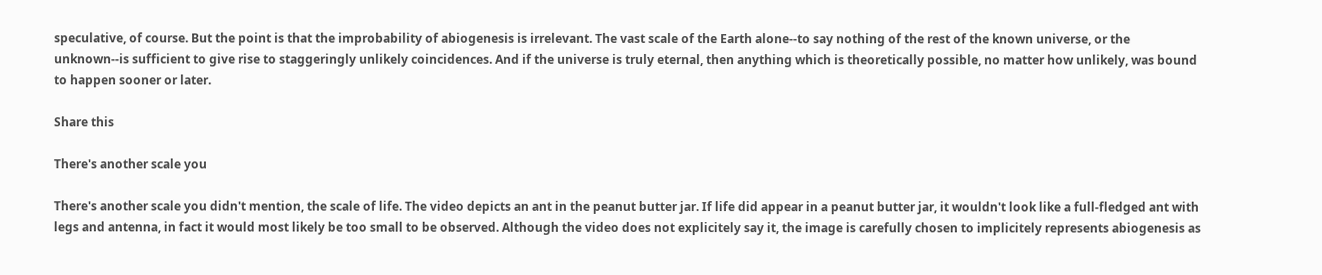speculative, of course. But the point is that the improbability of abiogenesis is irrelevant. The vast scale of the Earth alone--to say nothing of the rest of the known universe, or the unknown--is sufficient to give rise to staggeringly unlikely coincidences. And if the universe is truly eternal, then anything which is theoretically possible, no matter how unlikely, was bound to happen sooner or later.

Share this

There's another scale you

There's another scale you didn't mention, the scale of life. The video depicts an ant in the peanut butter jar. If life did appear in a peanut butter jar, it wouldn't look like a full-fledged ant with legs and antenna, in fact it would most likely be too small to be observed. Although the video does not explicitely say it, the image is carefully chosen to implicitely represents abiogenesis as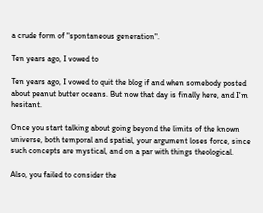a crude form of "spontaneous generation".

Ten years ago, I vowed to

Ten years ago, I vowed to quit the blog if and when somebody posted about peanut butter oceans. But now that day is finally here, and I'm hesitant.

Once you start talking about going beyond the limits of the known universe, both temporal and spatial, your argument loses force, since such concepts are mystical, and on a par with things theological.

Also, you failed to consider the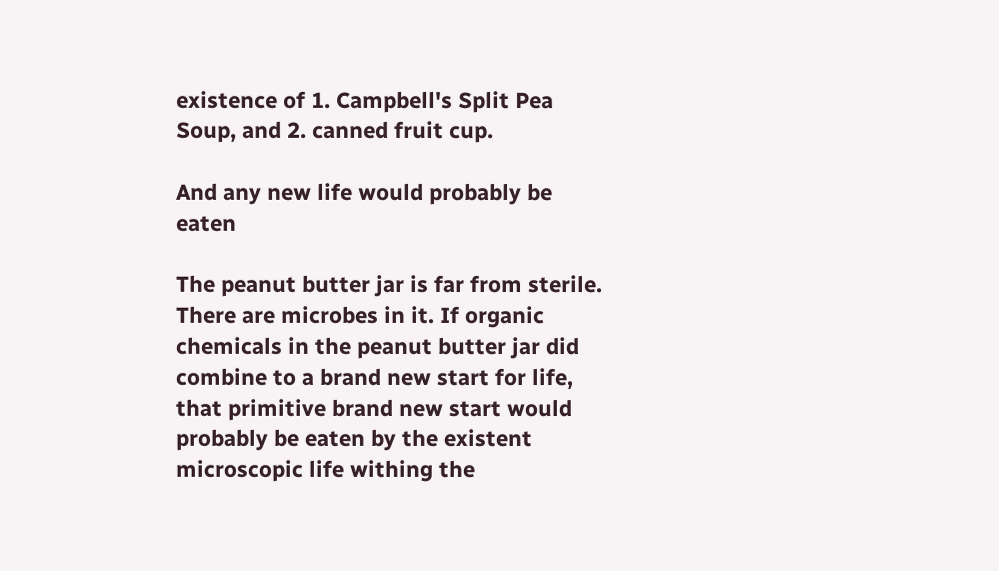existence of 1. Campbell's Split Pea Soup, and 2. canned fruit cup.

And any new life would probably be eaten

The peanut butter jar is far from sterile. There are microbes in it. If organic chemicals in the peanut butter jar did combine to a brand new start for life, that primitive brand new start would probably be eaten by the existent microscopic life withing the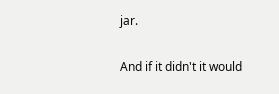jar.

And if it didn't it would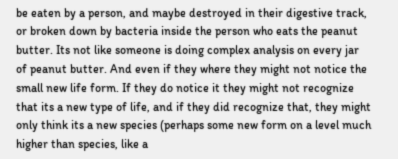be eaten by a person, and maybe destroyed in their digestive track, or broken down by bacteria inside the person who eats the peanut butter. Its not like someone is doing complex analysis on every jar of peanut butter. And even if they where they might not notice the small new life form. If they do notice it they might not recognize that its a new type of life, and if they did recognize that, they might only think its a new species (perhaps some new form on a level much higher than species, like a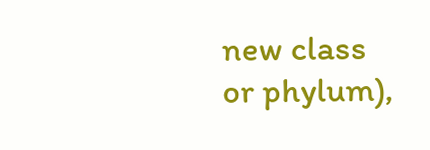new class or phylum),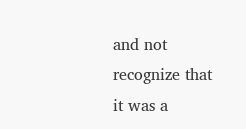and not recognize that it was a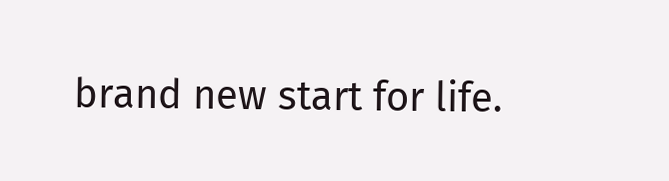brand new start for life.